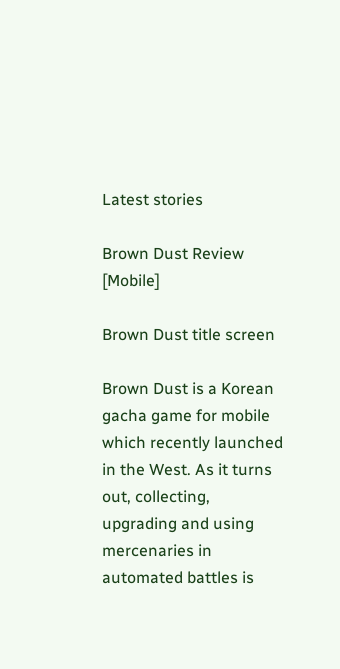Latest stories

Brown Dust Review [Mobile]

Brown Dust title screen

Brown Dust is a Korean gacha game for mobile which recently launched in the West. As it turns out, collecting, upgrading and using mercenaries in automated battles is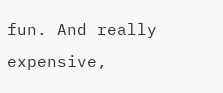fun. And really expensive,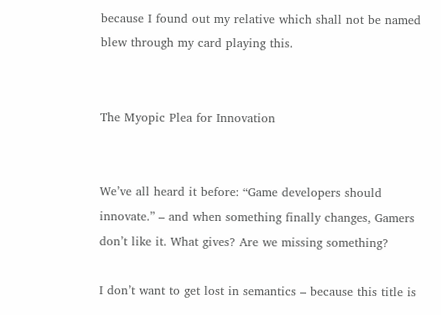because I found out my relative which shall not be named blew through my card playing this.


The Myopic Plea for Innovation


We’ve all heard it before: “Game developers should innovate.” – and when something finally changes, Gamers don’t like it. What gives? Are we missing something?

I don’t want to get lost in semantics – because this title is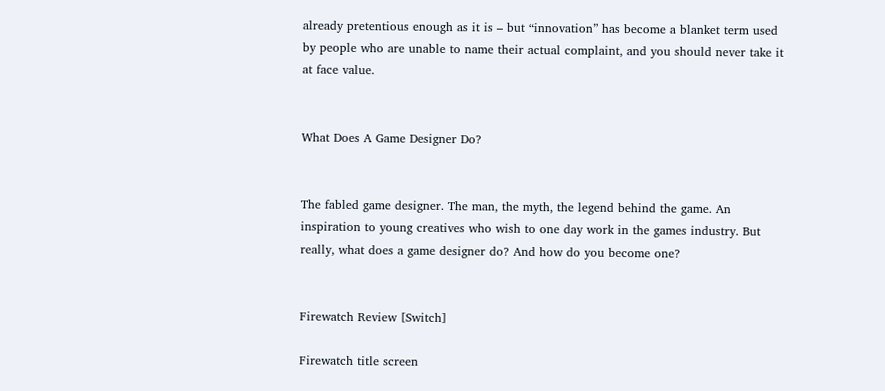already pretentious enough as it is – but “innovation” has become a blanket term used by people who are unable to name their actual complaint, and you should never take it at face value.


What Does A Game Designer Do?


The fabled game designer. The man, the myth, the legend behind the game. An inspiration to young creatives who wish to one day work in the games industry. But really, what does a game designer do? And how do you become one?


Firewatch Review [Switch]

Firewatch title screen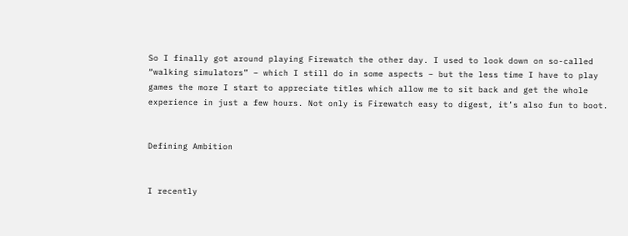So I finally got around playing Firewatch the other day. I used to look down on so-called “walking simulators” – which I still do in some aspects – but the less time I have to play games the more I start to appreciate titles which allow me to sit back and get the whole experience in just a few hours. Not only is Firewatch easy to digest, it’s also fun to boot.


Defining Ambition


I recently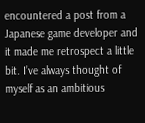encountered a post from a Japanese game developer and it made me retrospect a little bit. I’ve always thought of myself as an ambitious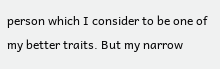person which I consider to be one of my better traits. But my narrow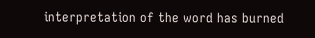interpretation of the word has burned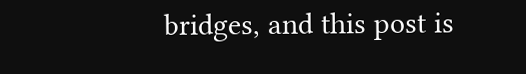bridges, and this post is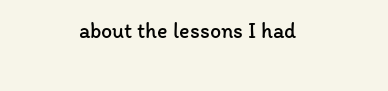about the lessons I had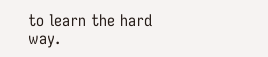to learn the hard way.